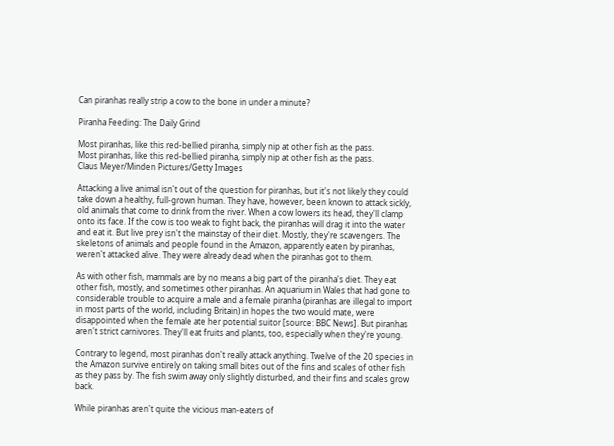Can piranhas really strip a cow to the bone in under a minute?

Piranha Feeding: The Daily Grind

Most piranhas, like this red-bellied piranha, simply nip at other fish as the pass.
Most piranhas, like this red-bellied piranha, simply nip at other fish as the pass.
Claus Meyer/Minden Pictures/Getty Images

Attacking a live animal isn't out of the question for piranhas, but it's not likely they could take down a healthy, full-grown human. They have, however, been known to attack sickly, old animals that come to drink from the river. When a cow lowers its head, they'll clamp onto its face. If the cow is too weak to fight back, the piranhas will drag it into the water and eat it. But live prey isn't the mainstay of their diet. Mostly, they're scavengers. The skeletons of animals and people found in the Amazon, apparently eaten by piranhas, weren't attacked alive. They were already dead when the piranhas got to them.

As with other fish, mammals are by no means a big part of the piranha's diet. They eat other fish, mostly, and sometimes other piranhas. An aquarium in Wales that had gone to considerable trouble to acquire a male and a female piranha (piranhas are illegal to import in most parts of the world, including Britain) in hopes the two would mate, were disappointed when the female ate her potential suitor [source: BBC News]. But piranhas aren't strict carnivores. They'll eat fruits and plants, too, especially when they're young.

Contrary to legend, most piranhas don't really attack anything. Twelve of the 20 species in the Amazon survive entirely on taking small bites out of the fins and scales of other fish as they pass by. The fish swim away only slightly disturbed, and their fins and scales grow back.

While piranhas aren't quite the vicious man-eaters of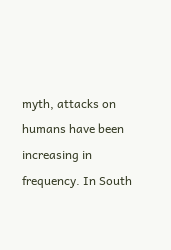myth, attacks on humans have been increasing in frequency. In South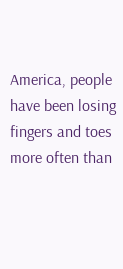America, people have been losing fingers and toes more often than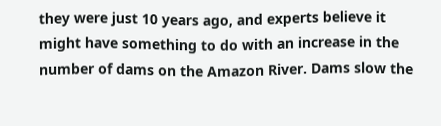they were just 10 years ago, and experts believe it might have something to do with an increase in the number of dams on the Amazon River. Dams slow the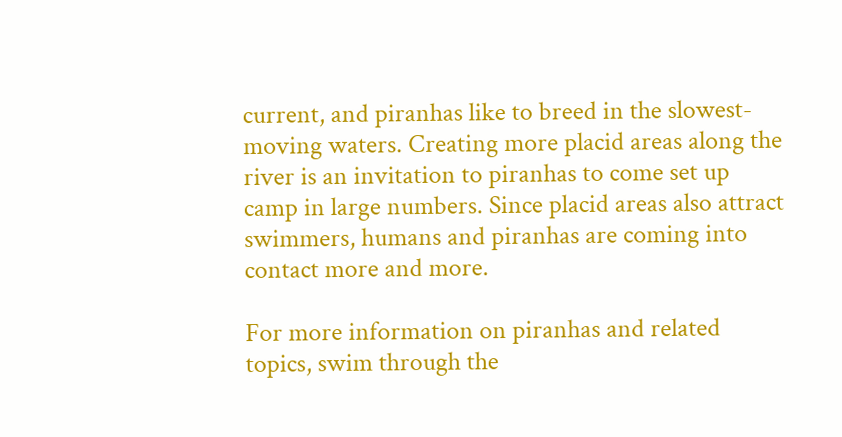current, and piranhas like to breed in the slowest-moving waters. Creating more placid areas along the river is an invitation to piranhas to come set up camp in large numbers. Since placid areas also attract swimmers, humans and piranhas are coming into contact more and more.

For more information on piranhas and related topics, swim through the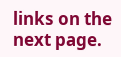links on the next page.